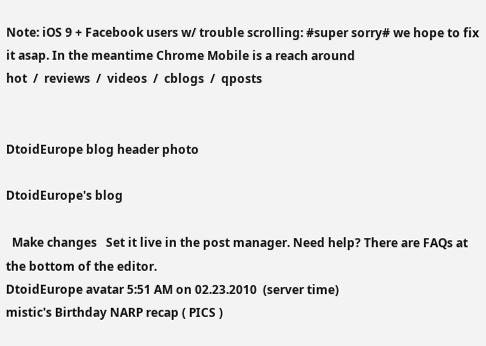Note: iOS 9 + Facebook users w/ trouble scrolling: #super sorry# we hope to fix it asap. In the meantime Chrome Mobile is a reach around
hot  /  reviews  /  videos  /  cblogs  /  qposts


DtoidEurope blog header photo

DtoidEurope's blog

  Make changes   Set it live in the post manager. Need help? There are FAQs at the bottom of the editor.
DtoidEurope avatar 5:51 AM on 02.23.2010  (server time)
mistic's Birthday NARP recap ( PICS )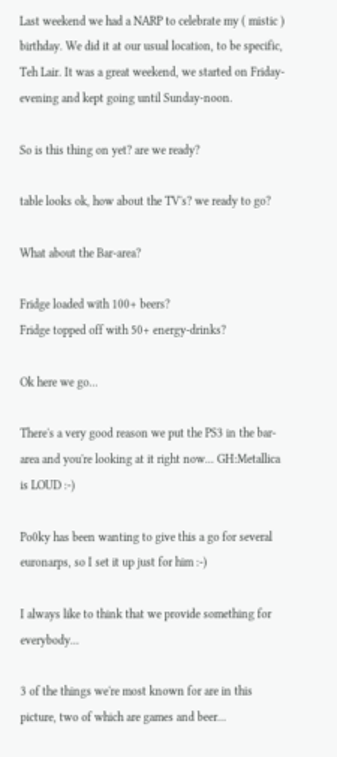Last weekend we had a NARP to celebrate my ( mistic ) birthday. We did it at our usual location, to be specific, Teh Lair. It was a great weekend, we started on Friday-evening and kept going until Sunday-noon.

So is this thing on yet? are we ready?

table looks ok, how about the TV's? we ready to go?

What about the Bar-area?

Fridge loaded with 100+ beers?
Fridge topped off with 50+ energy-drinks?

Ok here we go...

There's a very good reason we put the PS3 in the bar-area and you're looking at it right now... GH:Metallica is LOUD :-)

Po0ky has been wanting to give this a go for several euronarps, so I set it up just for him :-)

I always like to think that we provide something for everybody...

3 of the things we're most known for are in this picture, two of which are games and beer...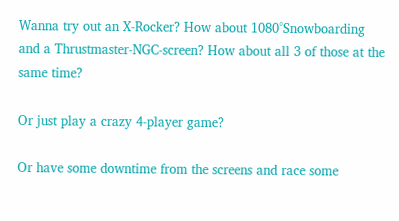Wanna try out an X-Rocker? How about 1080°Snowboarding and a Thrustmaster-NGC-screen? How about all 3 of those at the same time?

Or just play a crazy 4-player game?

Or have some downtime from the screens and race some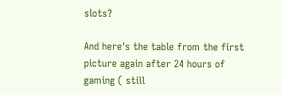slots?

And here's the table from the first picture again after 24 hours of gaming ( still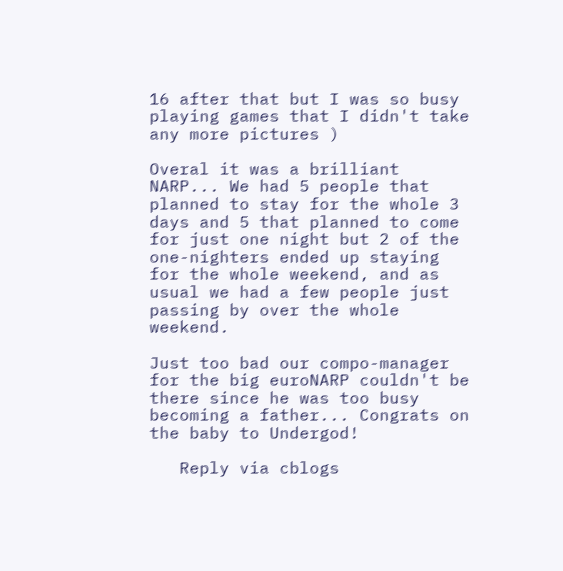16 after that but I was so busy playing games that I didn't take any more pictures )

Overal it was a brilliant NARP... We had 5 people that planned to stay for the whole 3 days and 5 that planned to come for just one night but 2 of the one-nighters ended up staying for the whole weekend, and as usual we had a few people just passing by over the whole weekend.

Just too bad our compo-manager for the big euroNARP couldn't be there since he was too busy becoming a father... Congrats on the baby to Undergod!

   Reply via cblogs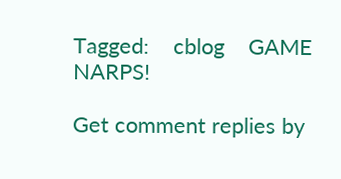Tagged:    cblog    GAME NARPS!

Get comment replies by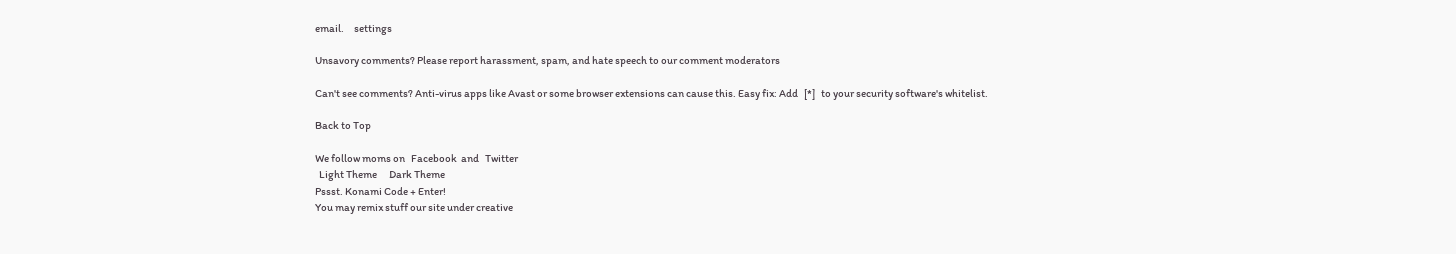email.     settings

Unsavory comments? Please report harassment, spam, and hate speech to our comment moderators

Can't see comments? Anti-virus apps like Avast or some browser extensions can cause this. Easy fix: Add   [*]   to your security software's whitelist.

Back to Top

We follow moms on   Facebook  and   Twitter
  Light Theme      Dark Theme
Pssst. Konami Code + Enter!
You may remix stuff our site under creative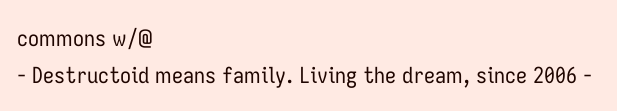commons w/@
- Destructoid means family. Living the dream, since 2006 -